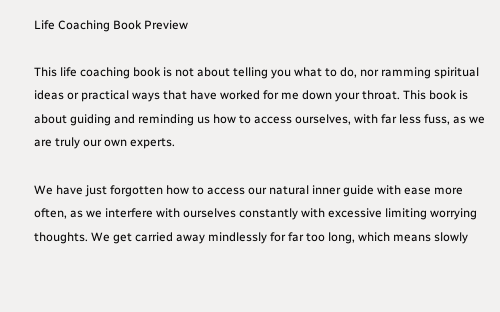Life Coaching Book Preview

This life coaching book is not about telling you what to do, nor ramming spiritual ideas or practical ways that have worked for me down your throat. This book is about guiding and reminding us how to access ourselves, with far less fuss, as we are truly our own experts.

We have just forgotten how to access our natural inner guide with ease more often, as we interfere with ourselves constantly with excessive limiting worrying thoughts. We get carried away mindlessly for far too long, which means slowly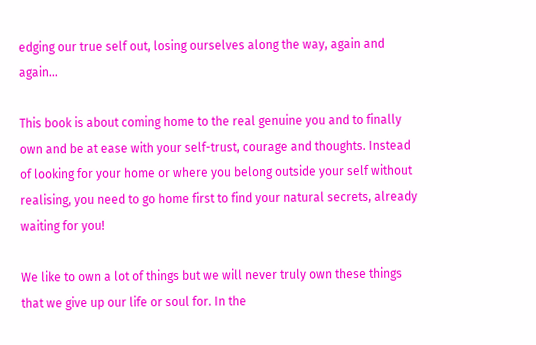edging our true self out, losing ourselves along the way, again and again…

This book is about coming home to the real genuine you and to finally own and be at ease with your self-trust, courage and thoughts. Instead of looking for your home or where you belong outside your self without realising, you need to go home first to find your natural secrets, already waiting for you!

We like to own a lot of things but we will never truly own these things that we give up our life or soul for. In the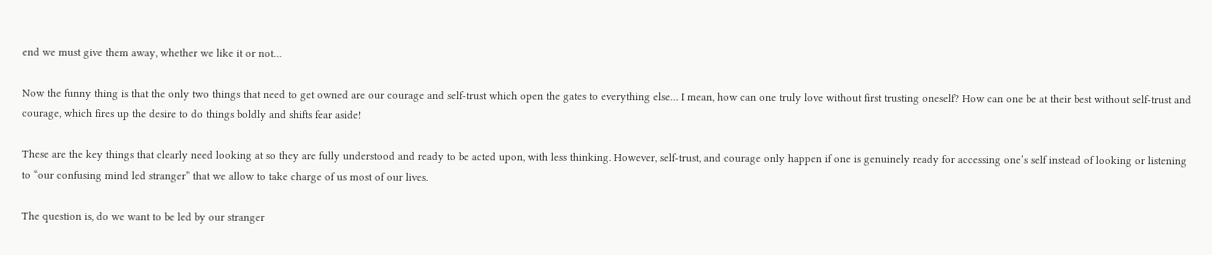end we must give them away, whether we like it or not…

Now the funny thing is that the only two things that need to get owned are our courage and self-trust which open the gates to everything else… I mean, how can one truly love without first trusting oneself? How can one be at their best without self-trust and courage, which fires up the desire to do things boldly and shifts fear aside!

These are the key things that clearly need looking at so they are fully understood and ready to be acted upon, with less thinking. However, self-trust, and courage only happen if one is genuinely ready for accessing one’s self instead of looking or listening to “our confusing mind led stranger” that we allow to take charge of us most of our lives.

The question is, do we want to be led by our stranger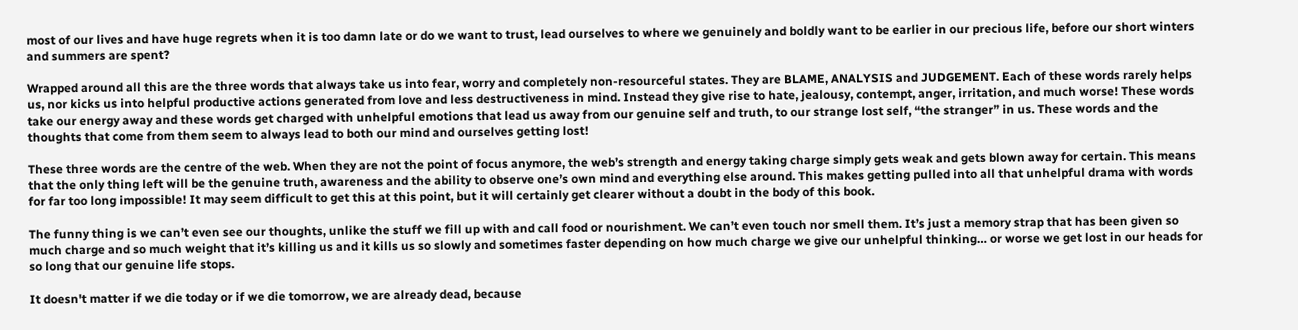most of our lives and have huge regrets when it is too damn late or do we want to trust, lead ourselves to where we genuinely and boldly want to be earlier in our precious life, before our short winters and summers are spent?

Wrapped around all this are the three words that always take us into fear, worry and completely non-resourceful states. They are BLAME, ANALYSIS and JUDGEMENT. Each of these words rarely helps us, nor kicks us into helpful productive actions generated from love and less destructiveness in mind. Instead they give rise to hate, jealousy, contempt, anger, irritation, and much worse! These words take our energy away and these words get charged with unhelpful emotions that lead us away from our genuine self and truth, to our strange lost self, “the stranger” in us. These words and the thoughts that come from them seem to always lead to both our mind and ourselves getting lost!

These three words are the centre of the web. When they are not the point of focus anymore, the web’s strength and energy taking charge simply gets weak and gets blown away for certain. This means that the only thing left will be the genuine truth, awareness and the ability to observe one’s own mind and everything else around. This makes getting pulled into all that unhelpful drama with words for far too long impossible! It may seem difficult to get this at this point, but it will certainly get clearer without a doubt in the body of this book.

The funny thing is we can’t even see our thoughts, unlike the stuff we fill up with and call food or nourishment. We can’t even touch nor smell them. It’s just a memory strap that has been given so much charge and so much weight that it’s killing us and it kills us so slowly and sometimes faster depending on how much charge we give our unhelpful thinking… or worse we get lost in our heads for so long that our genuine life stops.

It doesn't matter if we die today or if we die tomorrow, we are already dead, because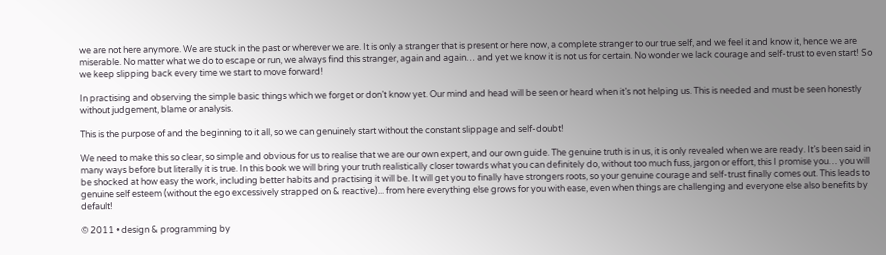we are not here anymore. We are stuck in the past or wherever we are. It is only a stranger that is present or here now, a complete stranger to our true self, and we feel it and know it, hence we are miserable. No matter what we do to escape or run, we always find this stranger, again and again… and yet we know it is not us for certain. No wonder we lack courage and self-trust to even start! So we keep slipping back every time we start to move forward!

In practising and observing the simple basic things which we forget or don’t know yet. Our mind and head will be seen or heard when it’s not helping us. This is needed and must be seen honestly without judgement, blame or analysis.

This is the purpose of and the beginning to it all, so we can genuinely start without the constant slippage and self-doubt!

We need to make this so clear, so simple and obvious for us to realise that we are our own expert, and our own guide. The genuine truth is in us, it is only revealed when we are ready. It’s been said in many ways before but literally it is true. In this book we will bring your truth realistically closer towards what you can definitely do, without too much fuss, jargon or effort, this I promise you… you will be shocked at how easy the work, including better habits and practising it will be. It will get you to finally have strongers roots, so your genuine courage and self-trust finally comes out. This leads to genuine self esteem (without the ego excessively strapped on & reactive)... from here everything else grows for you with ease, even when things are challenging and everyone else also benefits by default!

© 2011 • design & programming by